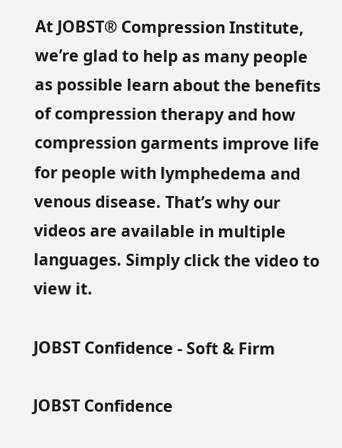At JOBST® Compression Institute, we’re glad to help as many people as possible learn about the benefits of compression therapy and how compression garments improve life for people with lymphedema and venous disease. That’s why our videos are available in multiple languages. Simply click the video to view it.

JOBST Confidence - Soft & Firm

JOBST Confidence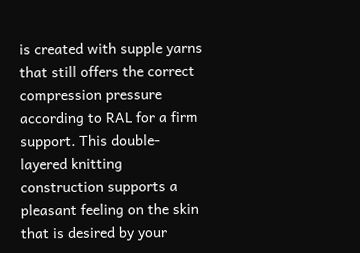is created with supple yarns that still offers the correct compression pressure according to RAL for a firm support. This double-layered knitting construction supports a pleasant feeling on the skin that is desired by your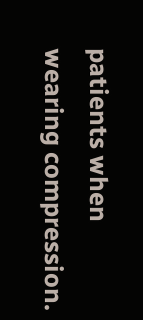patients when wearing compression.